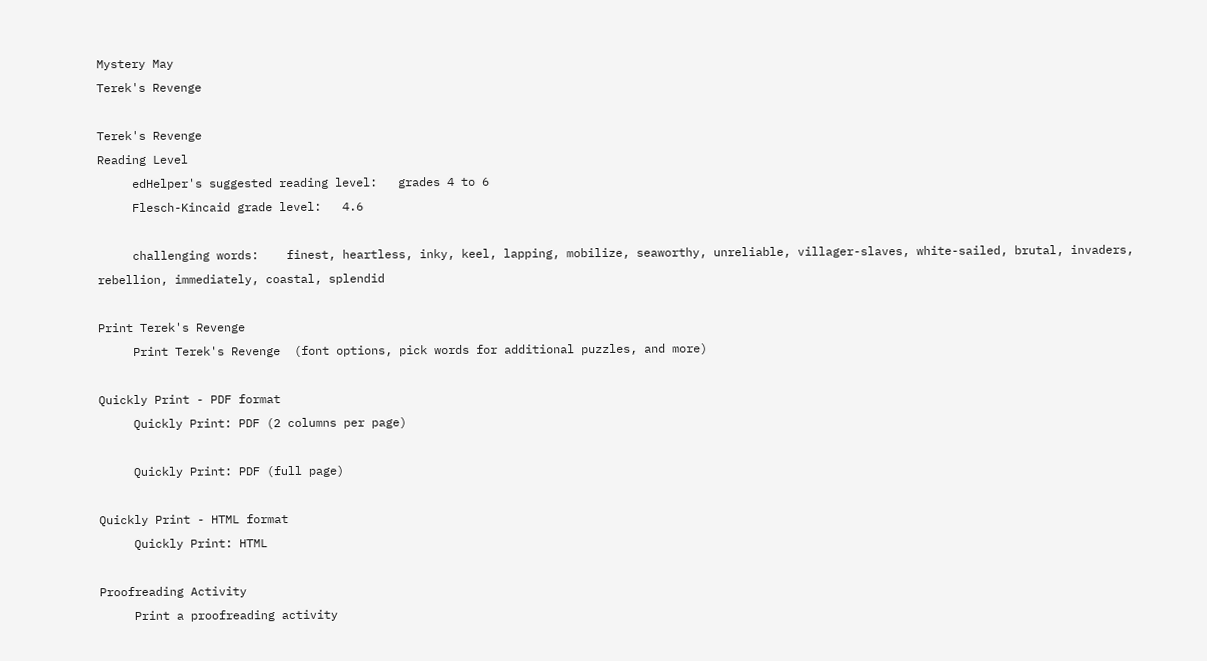Mystery May
Terek's Revenge

Terek's Revenge
Reading Level
     edHelper's suggested reading level:   grades 4 to 6
     Flesch-Kincaid grade level:   4.6

     challenging words:    finest, heartless, inky, keel, lapping, mobilize, seaworthy, unreliable, villager-slaves, white-sailed, brutal, invaders, rebellion, immediately, coastal, splendid

Print Terek's Revenge
     Print Terek's Revenge  (font options, pick words for additional puzzles, and more)

Quickly Print - PDF format
     Quickly Print: PDF (2 columns per page)

     Quickly Print: PDF (full page)

Quickly Print - HTML format
     Quickly Print: HTML

Proofreading Activity
     Print a proofreading activity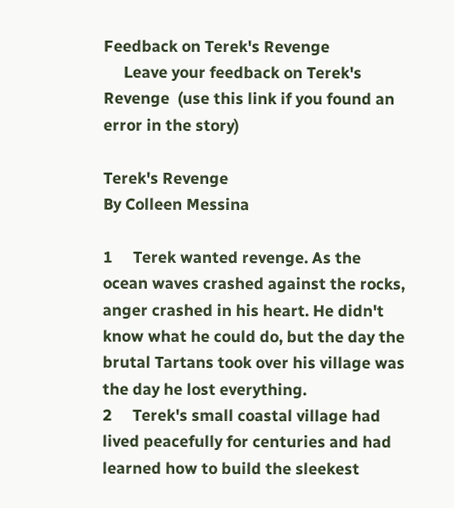Feedback on Terek's Revenge
     Leave your feedback on Terek's Revenge  (use this link if you found an error in the story)

Terek's Revenge
By Colleen Messina

1     Terek wanted revenge. As the ocean waves crashed against the rocks, anger crashed in his heart. He didn't know what he could do, but the day the brutal Tartans took over his village was the day he lost everything.
2     Terek's small coastal village had lived peacefully for centuries and had learned how to build the sleekest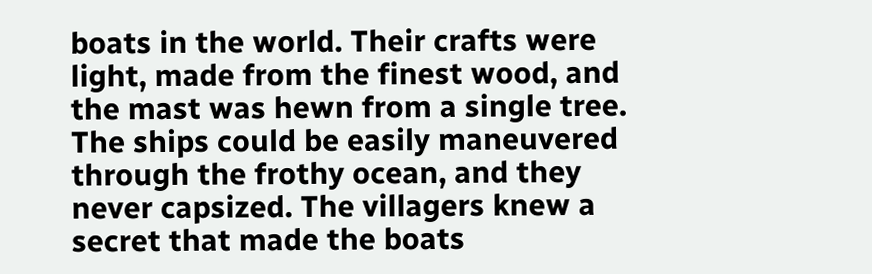boats in the world. Their crafts were light, made from the finest wood, and the mast was hewn from a single tree. The ships could be easily maneuvered through the frothy ocean, and they never capsized. The villagers knew a secret that made the boats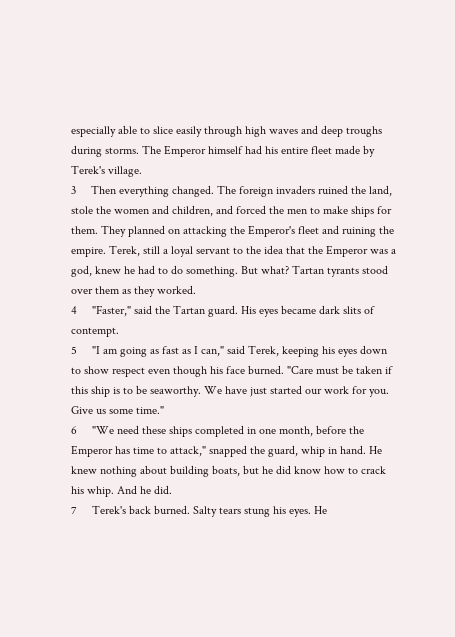especially able to slice easily through high waves and deep troughs during storms. The Emperor himself had his entire fleet made by Terek's village.
3     Then everything changed. The foreign invaders ruined the land, stole the women and children, and forced the men to make ships for them. They planned on attacking the Emperor's fleet and ruining the empire. Terek, still a loyal servant to the idea that the Emperor was a god, knew he had to do something. But what? Tartan tyrants stood over them as they worked.
4     "Faster," said the Tartan guard. His eyes became dark slits of contempt.
5     "I am going as fast as I can," said Terek, keeping his eyes down to show respect even though his face burned. "Care must be taken if this ship is to be seaworthy. We have just started our work for you. Give us some time."
6     "We need these ships completed in one month, before the Emperor has time to attack," snapped the guard, whip in hand. He knew nothing about building boats, but he did know how to crack his whip. And he did.
7     Terek's back burned. Salty tears stung his eyes. He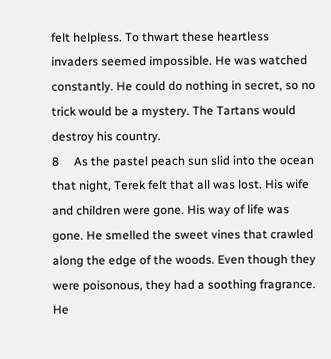felt helpless. To thwart these heartless invaders seemed impossible. He was watched constantly. He could do nothing in secret, so no trick would be a mystery. The Tartans would destroy his country.
8     As the pastel peach sun slid into the ocean that night, Terek felt that all was lost. His wife and children were gone. His way of life was gone. He smelled the sweet vines that crawled along the edge of the woods. Even though they were poisonous, they had a soothing fragrance. He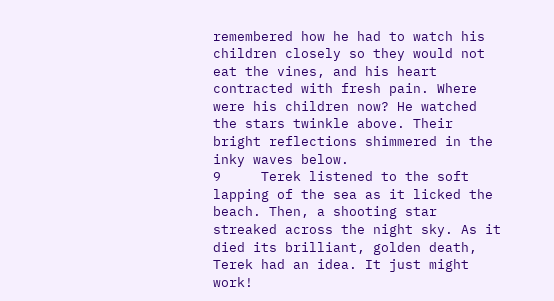remembered how he had to watch his children closely so they would not eat the vines, and his heart contracted with fresh pain. Where were his children now? He watched the stars twinkle above. Their bright reflections shimmered in the inky waves below.
9     Terek listened to the soft lapping of the sea as it licked the beach. Then, a shooting star streaked across the night sky. As it died its brilliant, golden death, Terek had an idea. It just might work!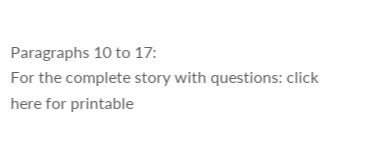Paragraphs 10 to 17:
For the complete story with questions: click here for printable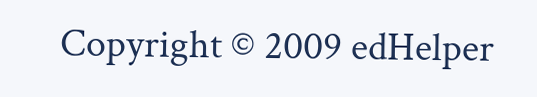Copyright © 2009 edHelper